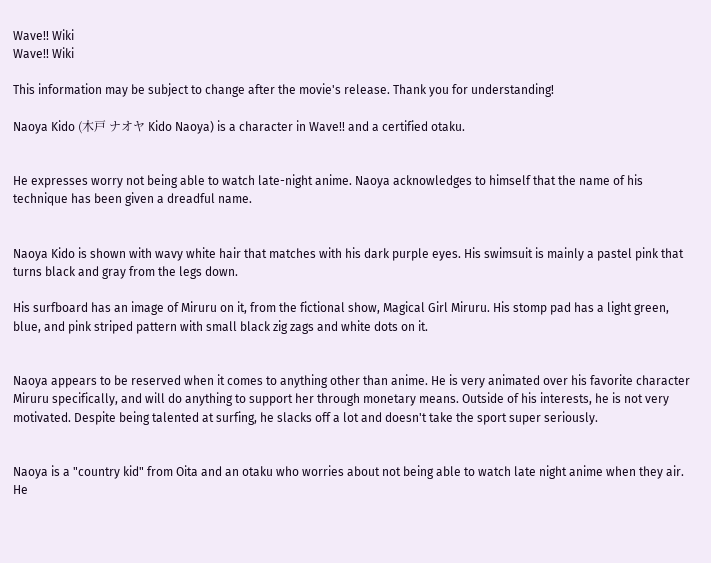Wave!! Wiki
Wave!! Wiki

This information may be subject to change after the movie's release. Thank you for understanding!

Naoya Kido (木戸 ナオヤ Kido Naoya) is a character in Wave!! and a certified otaku.


He expresses worry not being able to watch late-night anime. Naoya acknowledges to himself that the name of his technique has been given a dreadful name.


Naoya Kido is shown with wavy white hair that matches with his dark purple eyes. His swimsuit is mainly a pastel pink that turns black and gray from the legs down.

His surfboard has an image of Miruru on it, from the fictional show, Magical Girl Miruru. His stomp pad has a light green, blue, and pink striped pattern with small black zig zags and white dots on it.


Naoya appears to be reserved when it comes to anything other than anime. He is very animated over his favorite character Miruru specifically, and will do anything to support her through monetary means. Outside of his interests, he is not very motivated. Despite being talented at surfing, he slacks off a lot and doesn't take the sport super seriously.


Naoya is a "country kid" from Oita and an otaku who worries about not being able to watch late night anime when they air. He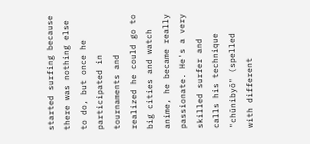started surfing because there was nothing else to do, but once he participated in tournaments and realized he could go to big cities and watch anime, he became really passionate. He's a very skilled surfer and calls his technique "chūnibyō" (spelled with different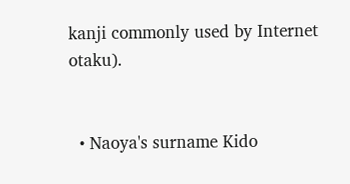kanji commonly used by Internet otaku).


  • Naoya's surname Kido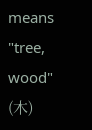means "tree, wood" (木)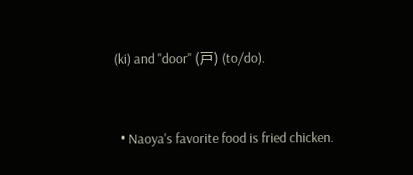(ki) and "door" (戸) (to/do).


  • Naoya's favorite food is fried chicken.